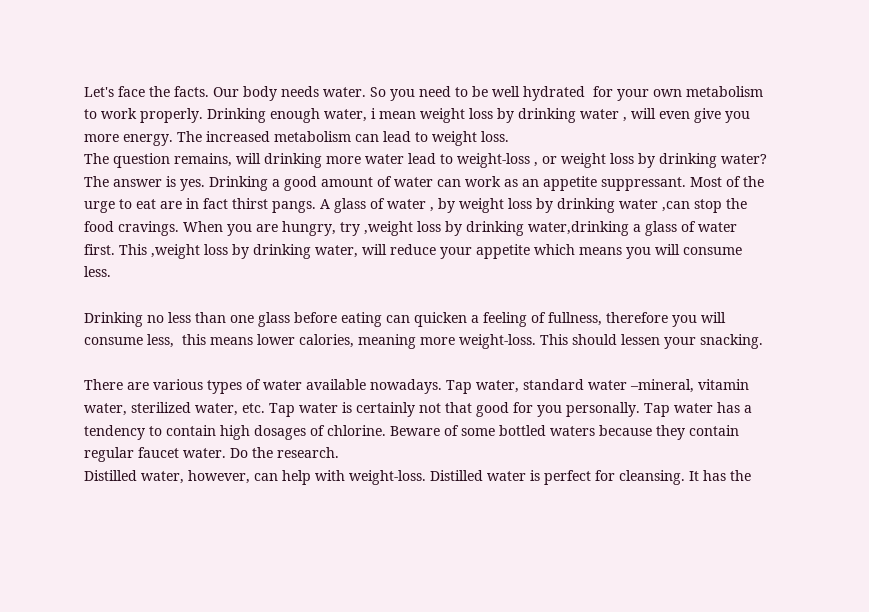Let's face the facts. Our body needs water. So you need to be well hydrated  for your own metabolism to work properly. Drinking enough water, i mean weight loss by drinking water , will even give you more energy. The increased metabolism can lead to weight loss.
The question remains, will drinking more water lead to weight-loss , or weight loss by drinking water? The answer is yes. Drinking a good amount of water can work as an appetite suppressant. Most of the urge to eat are in fact thirst pangs. A glass of water , by weight loss by drinking water ,can stop the food cravings. When you are hungry, try ,weight loss by drinking water,drinking a glass of water first. This ,weight loss by drinking water, will reduce your appetite which means you will consume less.

Drinking no less than one glass before eating can quicken a feeling of fullness, therefore you will consume less,  this means lower calories, meaning more weight-loss. This should lessen your snacking.

There are various types of water available nowadays. Tap water, standard water –mineral, vitamin water, sterilized water, etc. Tap water is certainly not that good for you personally. Tap water has a tendency to contain high dosages of chlorine. Beware of some bottled waters because they contain regular faucet water. Do the research.
Distilled water, however, can help with weight-loss. Distilled water is perfect for cleansing. It has the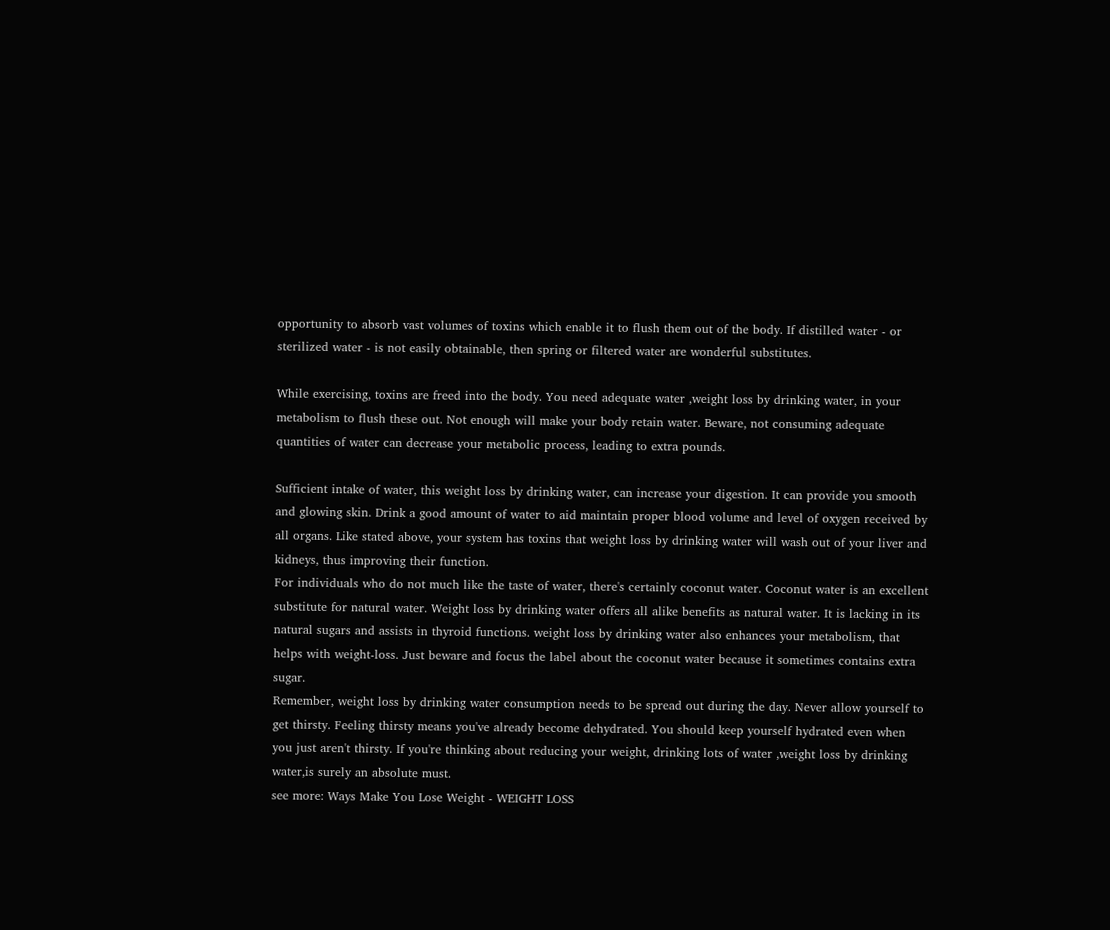opportunity to absorb vast volumes of toxins which enable it to flush them out of the body. If distilled water - or sterilized water - is not easily obtainable, then spring or filtered water are wonderful substitutes.

While exercising, toxins are freed into the body. You need adequate water ,weight loss by drinking water, in your metabolism to flush these out. Not enough will make your body retain water. Beware, not consuming adequate quantities of water can decrease your metabolic process, leading to extra pounds.

Sufficient intake of water, this weight loss by drinking water, can increase your digestion. It can provide you smooth and glowing skin. Drink a good amount of water to aid maintain proper blood volume and level of oxygen received by all organs. Like stated above, your system has toxins that weight loss by drinking water will wash out of your liver and kidneys, thus improving their function.
For individuals who do not much like the taste of water, there's certainly coconut water. Coconut water is an excellent substitute for natural water. Weight loss by drinking water offers all alike benefits as natural water. It is lacking in its natural sugars and assists in thyroid functions. weight loss by drinking water also enhances your metabolism, that helps with weight-loss. Just beware and focus the label about the coconut water because it sometimes contains extra sugar.
Remember, weight loss by drinking water consumption needs to be spread out during the day. Never allow yourself to get thirsty. Feeling thirsty means you've already become dehydrated. You should keep yourself hydrated even when you just aren't thirsty. If you're thinking about reducing your weight, drinking lots of water ,weight loss by drinking water,is surely an absolute must.
see more: Ways Make You Lose Weight - WEIGHT LOSS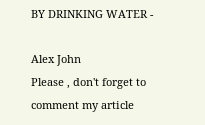BY DRINKING WATER -

Alex John
Please , don't forget to comment my article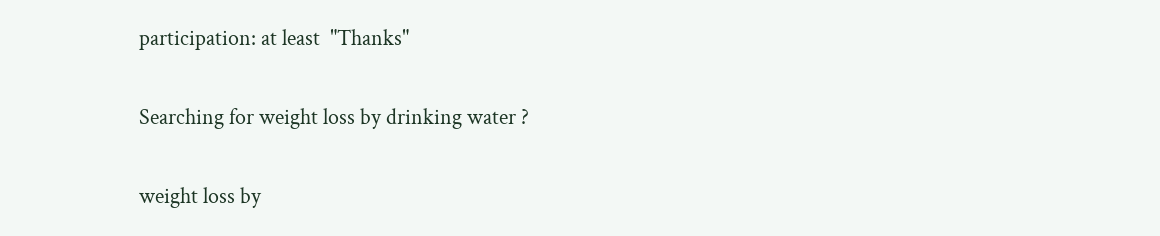participation: at least  "Thanks"

Searching for weight loss by drinking water ?

weight loss by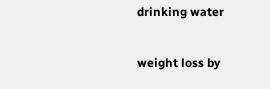drinking water

weight loss by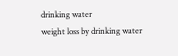drinking water
weight loss by drinking water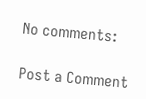No comments:

Post a Comment